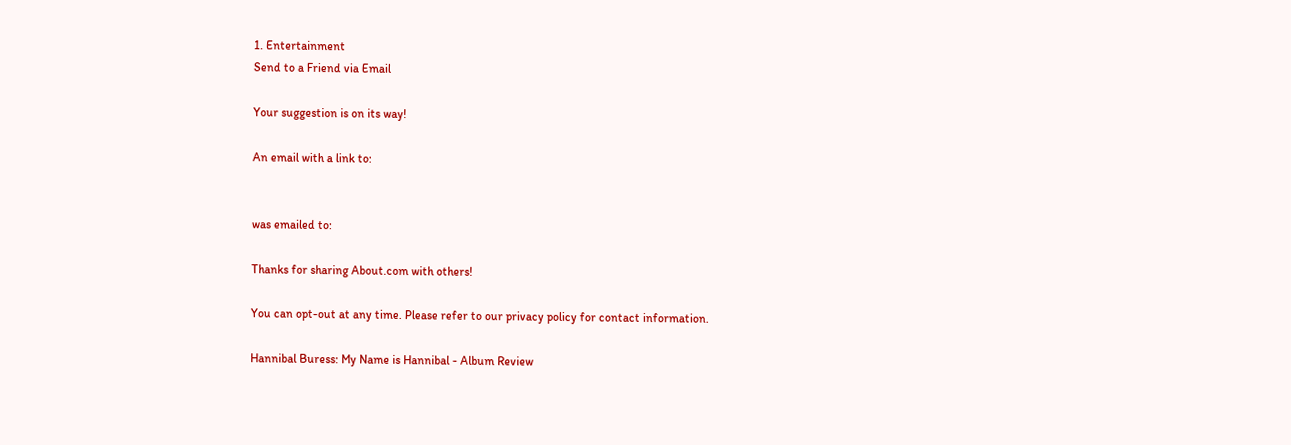1. Entertainment
Send to a Friend via Email

Your suggestion is on its way!

An email with a link to:


was emailed to:

Thanks for sharing About.com with others!

You can opt-out at any time. Please refer to our privacy policy for contact information.

Hannibal Buress: My Name is Hannibal - Album Review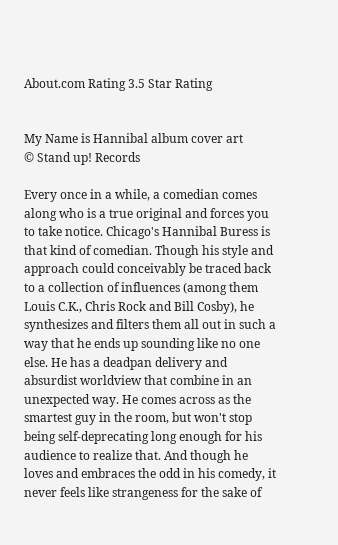About.com Rating 3.5 Star Rating


My Name is Hannibal album cover art
© Stand up! Records

Every once in a while, a comedian comes along who is a true original and forces you to take notice. Chicago's Hannibal Buress is that kind of comedian. Though his style and approach could conceivably be traced back to a collection of influences (among them Louis C.K., Chris Rock and Bill Cosby), he synthesizes and filters them all out in such a way that he ends up sounding like no one else. He has a deadpan delivery and absurdist worldview that combine in an unexpected way. He comes across as the smartest guy in the room, but won't stop being self-deprecating long enough for his audience to realize that. And though he loves and embraces the odd in his comedy, it never feels like strangeness for the sake of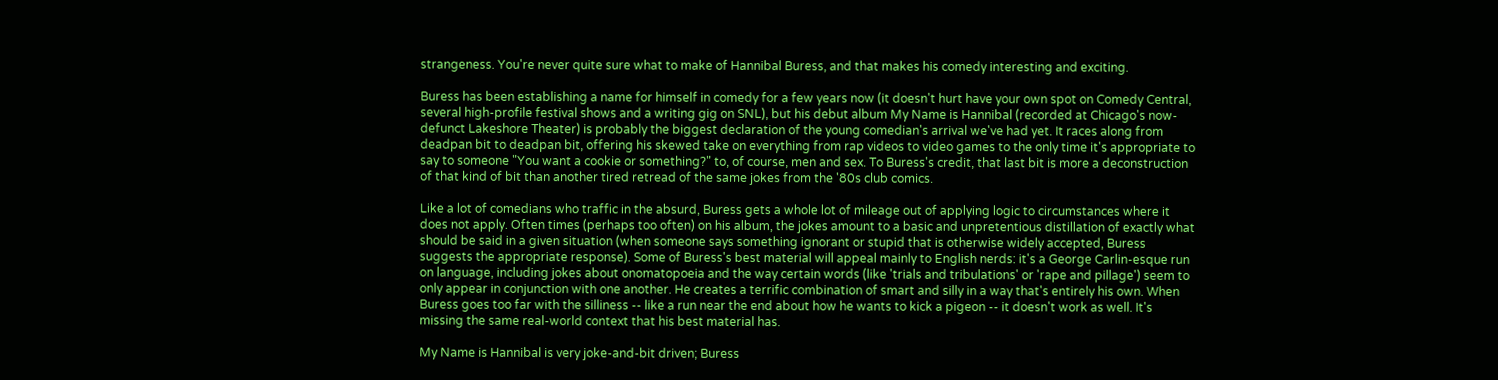strangeness. You're never quite sure what to make of Hannibal Buress, and that makes his comedy interesting and exciting.

Buress has been establishing a name for himself in comedy for a few years now (it doesn't hurt have your own spot on Comedy Central, several high-profile festival shows and a writing gig on SNL), but his debut album My Name is Hannibal (recorded at Chicago's now-defunct Lakeshore Theater) is probably the biggest declaration of the young comedian's arrival we've had yet. It races along from deadpan bit to deadpan bit, offering his skewed take on everything from rap videos to video games to the only time it's appropriate to say to someone "You want a cookie or something?" to, of course, men and sex. To Buress's credit, that last bit is more a deconstruction of that kind of bit than another tired retread of the same jokes from the '80s club comics.

Like a lot of comedians who traffic in the absurd, Buress gets a whole lot of mileage out of applying logic to circumstances where it does not apply. Often times (perhaps too often) on his album, the jokes amount to a basic and unpretentious distillation of exactly what should be said in a given situation (when someone says something ignorant or stupid that is otherwise widely accepted, Buress suggests the appropriate response). Some of Buress's best material will appeal mainly to English nerds: it's a George Carlin-esque run on language, including jokes about onomatopoeia and the way certain words (like 'trials and tribulations' or 'rape and pillage') seem to only appear in conjunction with one another. He creates a terrific combination of smart and silly in a way that's entirely his own. When Buress goes too far with the silliness -- like a run near the end about how he wants to kick a pigeon -- it doesn't work as well. It's missing the same real-world context that his best material has.

My Name is Hannibal is very joke-and-bit driven; Buress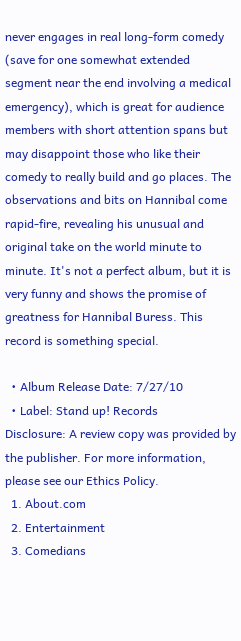never engages in real long-form comedy (save for one somewhat extended segment near the end involving a medical emergency), which is great for audience members with short attention spans but may disappoint those who like their comedy to really build and go places. The observations and bits on Hannibal come rapid-fire, revealing his unusual and original take on the world minute to minute. It's not a perfect album, but it is very funny and shows the promise of greatness for Hannibal Buress. This record is something special.

  • Album Release Date: 7/27/10
  • Label: Stand up! Records
Disclosure: A review copy was provided by the publisher. For more information, please see our Ethics Policy.
  1. About.com
  2. Entertainment
  3. Comedians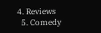4. Reviews
  5. Comedy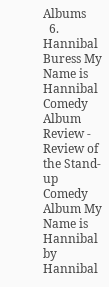Albums
  6. Hannibal Buress My Name is Hannibal Comedy Album Review - Review of the Stand-up Comedy Album My Name is Hannibal by Hannibal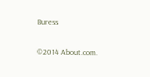Buress

©2014 About.com.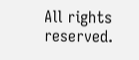All rights reserved.